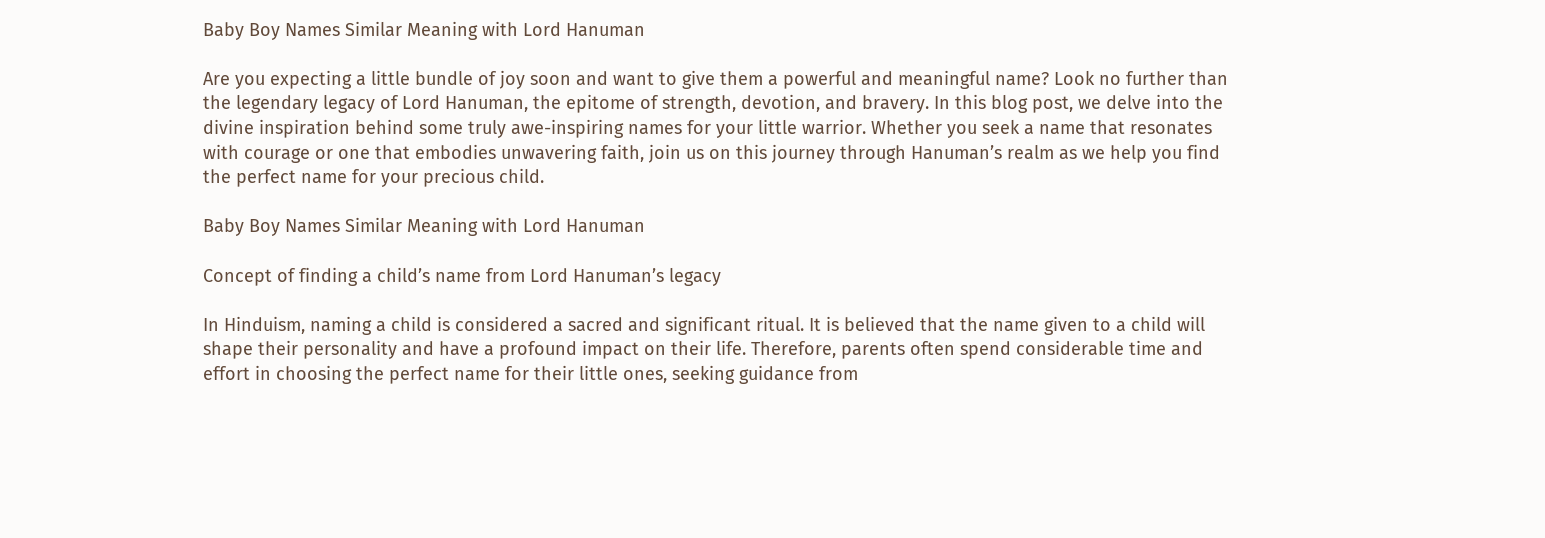Baby Boy Names Similar Meaning with Lord Hanuman

Are you expecting a little bundle of joy soon and want to give them a powerful and meaningful name? Look no further than the legendary legacy of Lord Hanuman, the epitome of strength, devotion, and bravery. In this blog post, we delve into the divine inspiration behind some truly awe-inspiring names for your little warrior. Whether you seek a name that resonates with courage or one that embodies unwavering faith, join us on this journey through Hanuman’s realm as we help you find the perfect name for your precious child.

Baby Boy Names Similar Meaning with Lord Hanuman

Concept of finding a child’s name from Lord Hanuman’s legacy

In Hinduism, naming a child is considered a sacred and significant ritual. It is believed that the name given to a child will shape their personality and have a profound impact on their life. Therefore, parents often spend considerable time and effort in choosing the perfect name for their little ones, seeking guidance from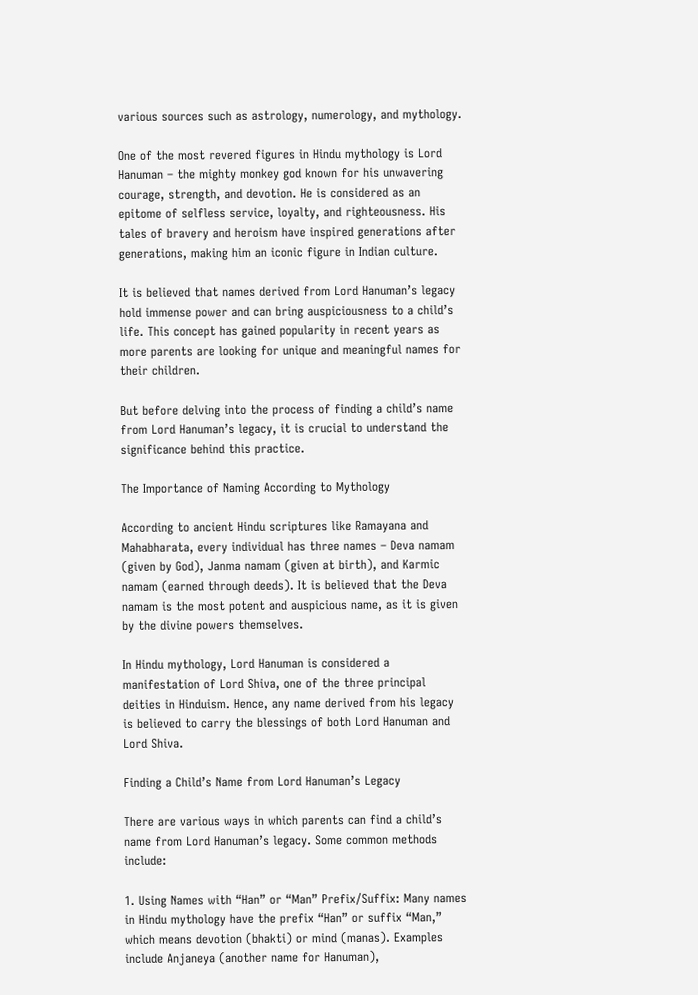various sources such as astrology, numerology, and mythology.

One of the most revered figures in Hindu mythology is Lord Hanuman – the mighty monkey god known for his unwavering courage, strength, and devotion. He is considered as an epitome of selfless service, loyalty, and righteousness. His tales of bravery and heroism have inspired generations after generations, making him an iconic figure in Indian culture.

It is believed that names derived from Lord Hanuman’s legacy hold immense power and can bring auspiciousness to a child’s life. This concept has gained popularity in recent years as more parents are looking for unique and meaningful names for their children.

But before delving into the process of finding a child’s name from Lord Hanuman’s legacy, it is crucial to understand the significance behind this practice.

The Importance of Naming According to Mythology

According to ancient Hindu scriptures like Ramayana and Mahabharata, every individual has three names – Deva namam (given by God), Janma namam (given at birth), and Karmic namam (earned through deeds). It is believed that the Deva namam is the most potent and auspicious name, as it is given by the divine powers themselves.

In Hindu mythology, Lord Hanuman is considered a manifestation of Lord Shiva, one of the three principal deities in Hinduism. Hence, any name derived from his legacy is believed to carry the blessings of both Lord Hanuman and Lord Shiva.

Finding a Child’s Name from Lord Hanuman’s Legacy

There are various ways in which parents can find a child’s name from Lord Hanuman’s legacy. Some common methods include:

1. Using Names with “Han” or “Man” Prefix/Suffix: Many names in Hindu mythology have the prefix “Han” or suffix “Man,” which means devotion (bhakti) or mind (manas). Examples include Anjaneya (another name for Hanuman),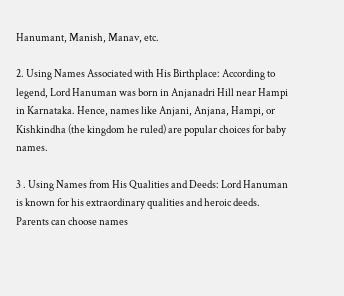Hanumant, Manish, Manav, etc.

2. Using Names Associated with His Birthplace: According to legend, Lord Hanuman was born in Anjanadri Hill near Hampi in Karnataka. Hence, names like Anjani, Anjana, Hampi, or Kishkindha (the kingdom he ruled) are popular choices for baby names.

3 . Using Names from His Qualities and Deeds: Lord Hanuman is known for his extraordinary qualities and heroic deeds. Parents can choose names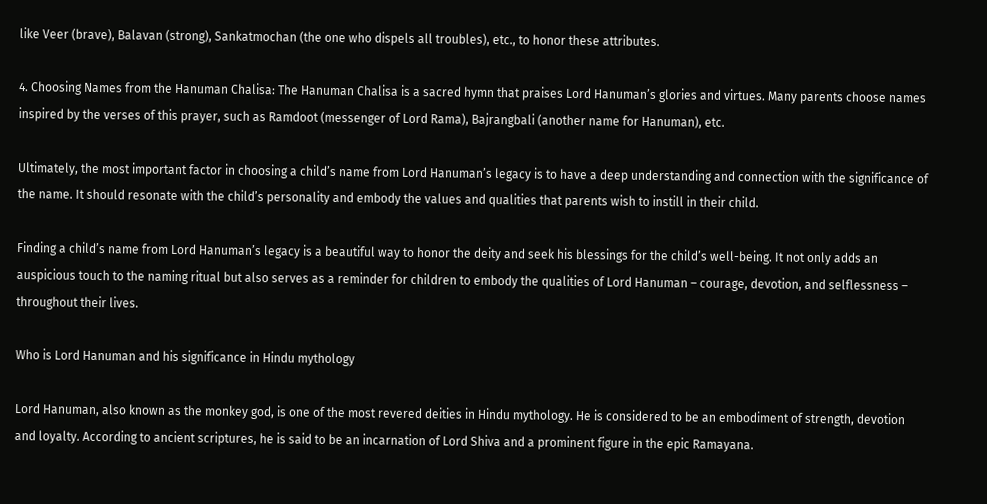like Veer (brave), Balavan (strong), Sankatmochan (the one who dispels all troubles), etc., to honor these attributes.

4. Choosing Names from the Hanuman Chalisa: The Hanuman Chalisa is a sacred hymn that praises Lord Hanuman’s glories and virtues. Many parents choose names inspired by the verses of this prayer, such as Ramdoot (messenger of Lord Rama), Bajrangbali (another name for Hanuman), etc.

Ultimately, the most important factor in choosing a child’s name from Lord Hanuman’s legacy is to have a deep understanding and connection with the significance of the name. It should resonate with the child’s personality and embody the values and qualities that parents wish to instill in their child.

Finding a child’s name from Lord Hanuman’s legacy is a beautiful way to honor the deity and seek his blessings for the child’s well-being. It not only adds an auspicious touch to the naming ritual but also serves as a reminder for children to embody the qualities of Lord Hanuman – courage, devotion, and selflessness – throughout their lives.

Who is Lord Hanuman and his significance in Hindu mythology

Lord Hanuman, also known as the monkey god, is one of the most revered deities in Hindu mythology. He is considered to be an embodiment of strength, devotion and loyalty. According to ancient scriptures, he is said to be an incarnation of Lord Shiva and a prominent figure in the epic Ramayana.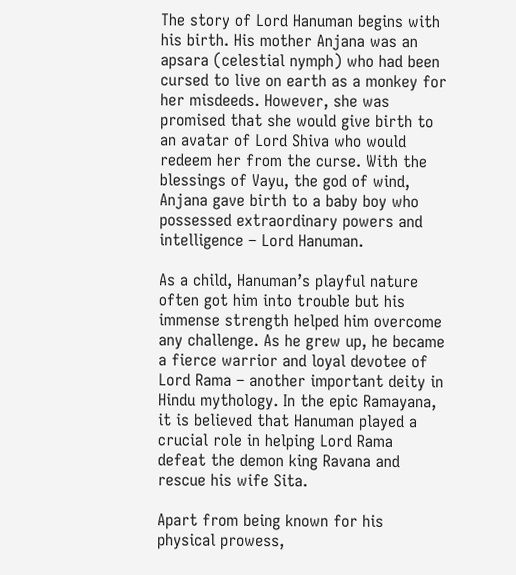The story of Lord Hanuman begins with his birth. His mother Anjana was an apsara (celestial nymph) who had been cursed to live on earth as a monkey for her misdeeds. However, she was promised that she would give birth to an avatar of Lord Shiva who would redeem her from the curse. With the blessings of Vayu, the god of wind, Anjana gave birth to a baby boy who possessed extraordinary powers and intelligence – Lord Hanuman.

As a child, Hanuman’s playful nature often got him into trouble but his immense strength helped him overcome any challenge. As he grew up, he became a fierce warrior and loyal devotee of Lord Rama – another important deity in Hindu mythology. In the epic Ramayana, it is believed that Hanuman played a crucial role in helping Lord Rama defeat the demon king Ravana and rescue his wife Sita.

Apart from being known for his physical prowess,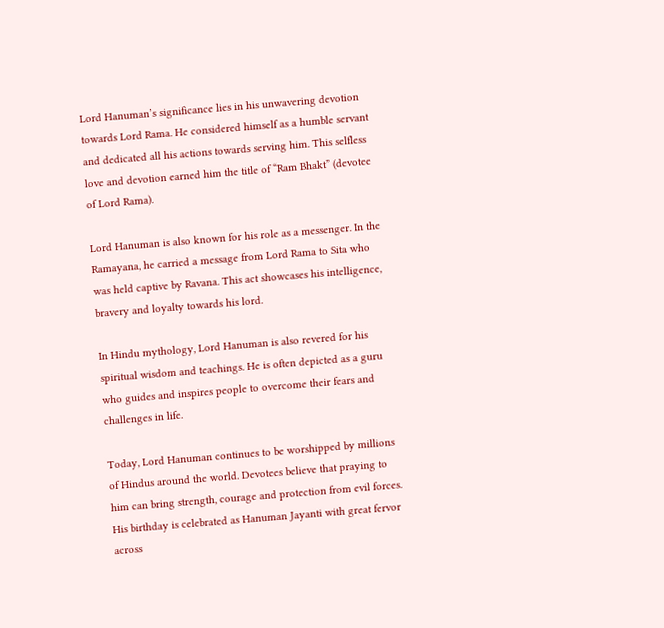Lord Hanuman’s significance lies in his unwavering devotion towards Lord Rama. He considered himself as a humble servant and dedicated all his actions towards serving him. This selfless love and devotion earned him the title of “Ram Bhakt” (devotee of Lord Rama).

Lord Hanuman is also known for his role as a messenger. In the Ramayana, he carried a message from Lord Rama to Sita who was held captive by Ravana. This act showcases his intelligence, bravery and loyalty towards his lord.

In Hindu mythology, Lord Hanuman is also revered for his spiritual wisdom and teachings. He is often depicted as a guru who guides and inspires people to overcome their fears and challenges in life.

Today, Lord Hanuman continues to be worshipped by millions of Hindus around the world. Devotees believe that praying to him can bring strength, courage and protection from evil forces. His birthday is celebrated as Hanuman Jayanti with great fervor across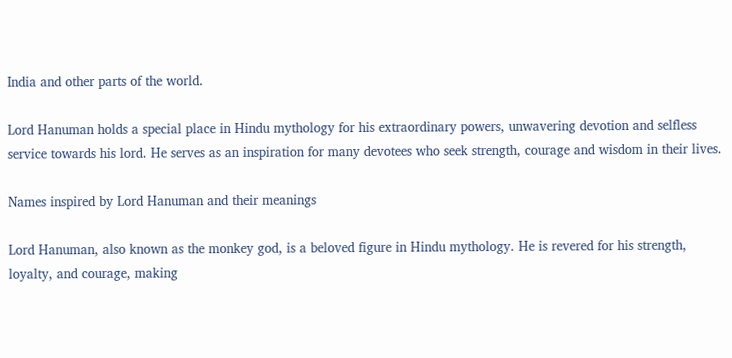India and other parts of the world.

Lord Hanuman holds a special place in Hindu mythology for his extraordinary powers, unwavering devotion and selfless service towards his lord. He serves as an inspiration for many devotees who seek strength, courage and wisdom in their lives.

Names inspired by Lord Hanuman and their meanings

Lord Hanuman, also known as the monkey god, is a beloved figure in Hindu mythology. He is revered for his strength, loyalty, and courage, making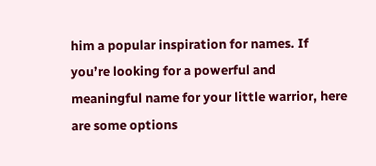him a popular inspiration for names. If you’re looking for a powerful and meaningful name for your little warrior, here are some options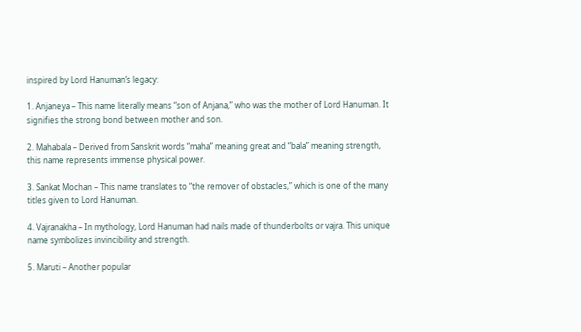inspired by Lord Hanuman’s legacy:

1. Anjaneya – This name literally means “son of Anjana,” who was the mother of Lord Hanuman. It signifies the strong bond between mother and son.

2. Mahabala – Derived from Sanskrit words “maha” meaning great and “bala” meaning strength, this name represents immense physical power.

3. Sankat Mochan – This name translates to “the remover of obstacles,” which is one of the many titles given to Lord Hanuman.

4. Vajranakha – In mythology, Lord Hanuman had nails made of thunderbolts or vajra. This unique name symbolizes invincibility and strength.

5. Maruti – Another popular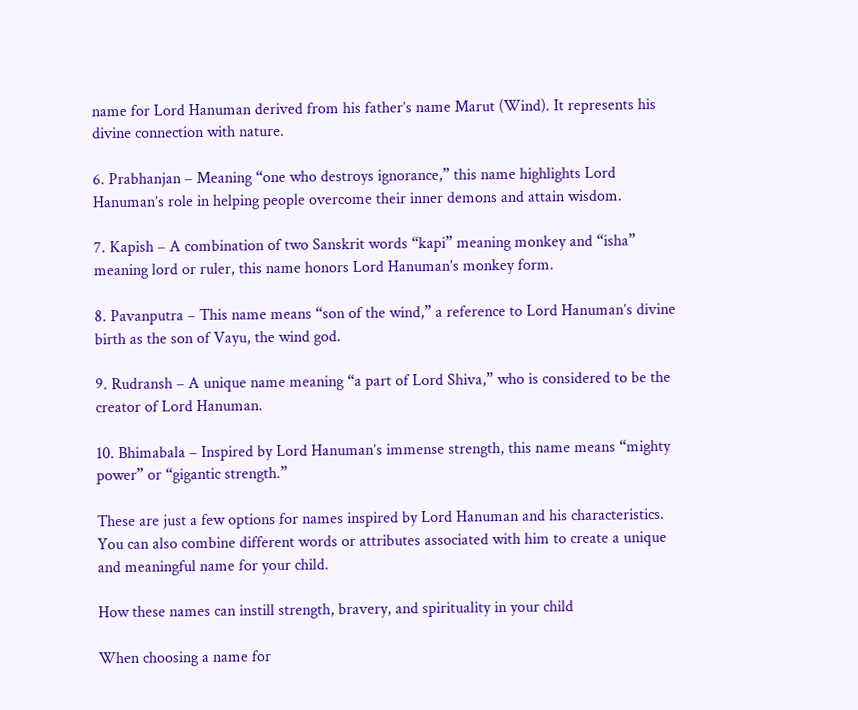name for Lord Hanuman derived from his father’s name Marut (Wind). It represents his divine connection with nature.

6. Prabhanjan – Meaning “one who destroys ignorance,” this name highlights Lord Hanuman’s role in helping people overcome their inner demons and attain wisdom.

7. Kapish – A combination of two Sanskrit words “kapi” meaning monkey and “isha” meaning lord or ruler, this name honors Lord Hanuman’s monkey form.

8. Pavanputra – This name means “son of the wind,” a reference to Lord Hanuman’s divine birth as the son of Vayu, the wind god.

9. Rudransh – A unique name meaning “a part of Lord Shiva,” who is considered to be the creator of Lord Hanuman.

10. Bhimabala – Inspired by Lord Hanuman’s immense strength, this name means “mighty power” or “gigantic strength.”

These are just a few options for names inspired by Lord Hanuman and his characteristics. You can also combine different words or attributes associated with him to create a unique and meaningful name for your child.

How these names can instill strength, bravery, and spirituality in your child

When choosing a name for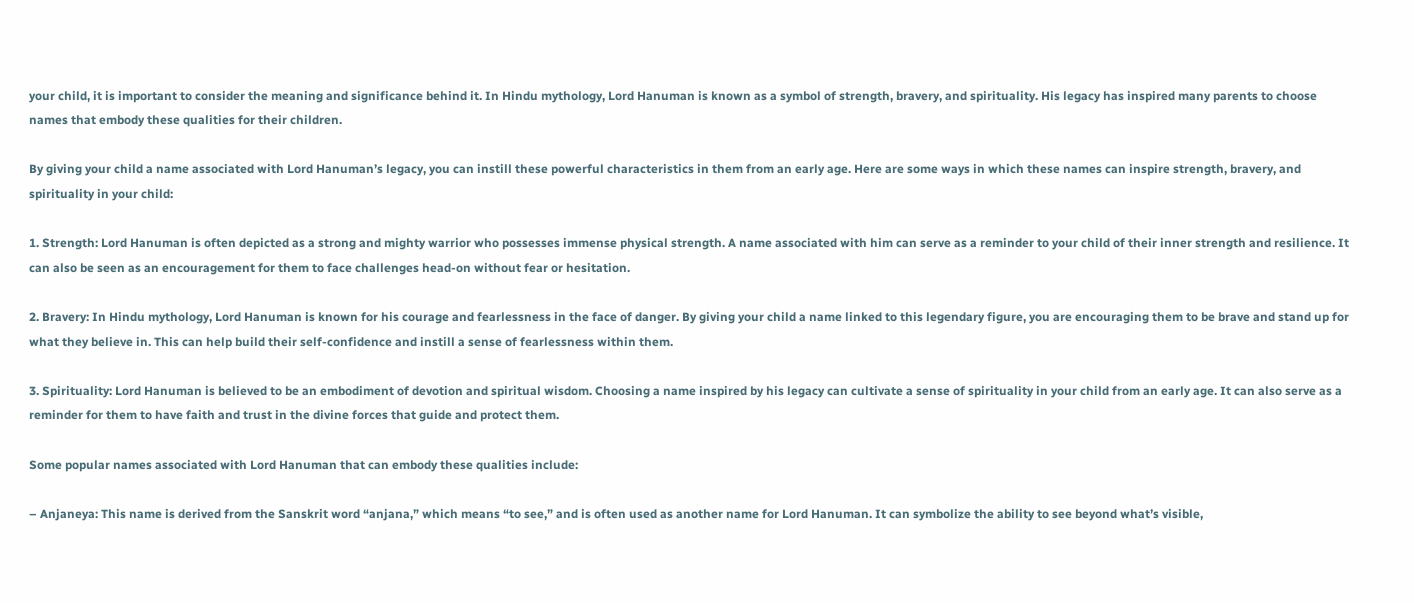your child, it is important to consider the meaning and significance behind it. In Hindu mythology, Lord Hanuman is known as a symbol of strength, bravery, and spirituality. His legacy has inspired many parents to choose names that embody these qualities for their children.

By giving your child a name associated with Lord Hanuman’s legacy, you can instill these powerful characteristics in them from an early age. Here are some ways in which these names can inspire strength, bravery, and spirituality in your child:

1. Strength: Lord Hanuman is often depicted as a strong and mighty warrior who possesses immense physical strength. A name associated with him can serve as a reminder to your child of their inner strength and resilience. It can also be seen as an encouragement for them to face challenges head-on without fear or hesitation.

2. Bravery: In Hindu mythology, Lord Hanuman is known for his courage and fearlessness in the face of danger. By giving your child a name linked to this legendary figure, you are encouraging them to be brave and stand up for what they believe in. This can help build their self-confidence and instill a sense of fearlessness within them.

3. Spirituality: Lord Hanuman is believed to be an embodiment of devotion and spiritual wisdom. Choosing a name inspired by his legacy can cultivate a sense of spirituality in your child from an early age. It can also serve as a reminder for them to have faith and trust in the divine forces that guide and protect them.

Some popular names associated with Lord Hanuman that can embody these qualities include:

– Anjaneya: This name is derived from the Sanskrit word “anjana,” which means “to see,” and is often used as another name for Lord Hanuman. It can symbolize the ability to see beyond what’s visible,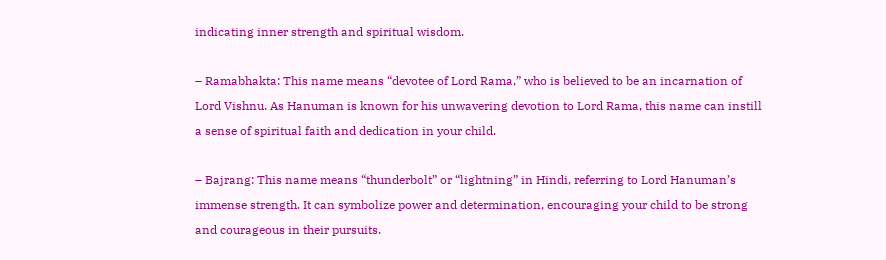indicating inner strength and spiritual wisdom.

– Ramabhakta: This name means “devotee of Lord Rama,” who is believed to be an incarnation of Lord Vishnu. As Hanuman is known for his unwavering devotion to Lord Rama, this name can instill a sense of spiritual faith and dedication in your child.

– Bajrang: This name means “thunderbolt” or “lightning” in Hindi, referring to Lord Hanuman’s immense strength. It can symbolize power and determination, encouraging your child to be strong and courageous in their pursuits.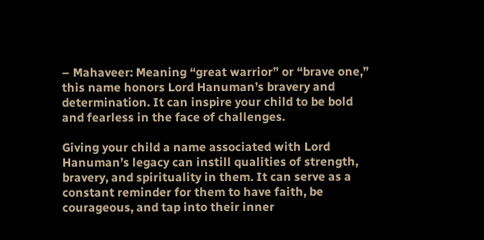– Mahaveer: Meaning “great warrior” or “brave one,” this name honors Lord Hanuman’s bravery and determination. It can inspire your child to be bold and fearless in the face of challenges.

Giving your child a name associated with Lord Hanuman’s legacy can instill qualities of strength, bravery, and spirituality in them. It can serve as a constant reminder for them to have faith, be courageous, and tap into their inner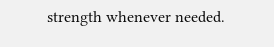strength whenever needed.